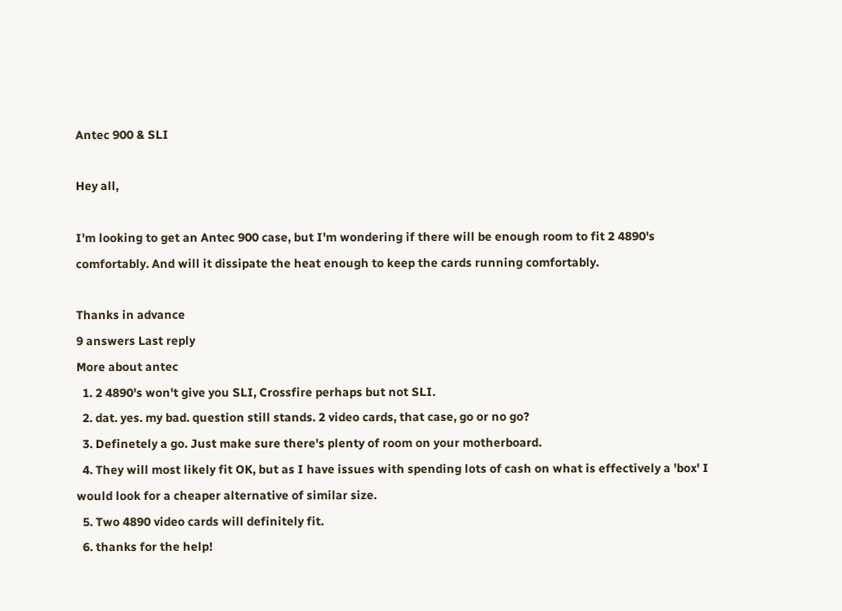Antec 900 & SLI

Hey all,

I'm looking to get an Antec 900 case, but I'm wondering if there will be enough room to fit 2 4890's comfortably. And will it dissipate the heat enough to keep the cards running comfortably.

Thanks in advance
9 answers Last reply
More about antec
  1. 2 4890's won't give you SLI, Crossfire perhaps but not SLI.
  2. dat. yes. my bad. question still stands. 2 video cards, that case, go or no go?
  3. Definetely a go. Just make sure there's plenty of room on your motherboard.
  4. They will most likely fit OK, but as I have issues with spending lots of cash on what is effectively a 'box' I would look for a cheaper alternative of similar size.
  5. Two 4890 video cards will definitely fit.
  6. thanks for the help!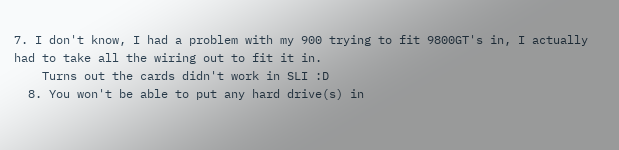7. I don't know, I had a problem with my 900 trying to fit 9800GT's in, I actually had to take all the wiring out to fit it in.
    Turns out the cards didn't work in SLI :D
  8. You won't be able to put any hard drive(s) in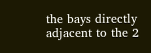the bays directly adjacent to the 2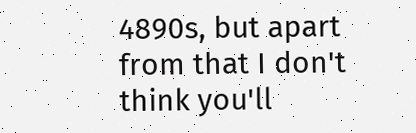4890s, but apart from that I don't think you'll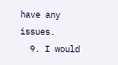have any issues.
  9. I would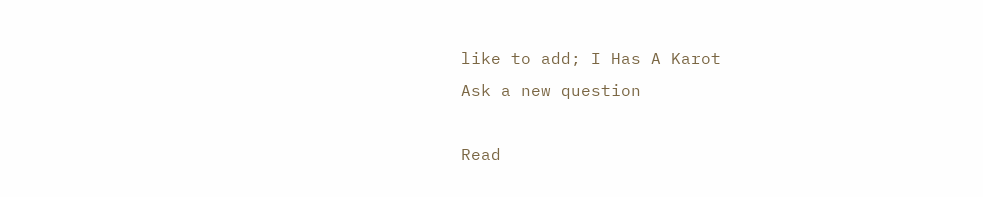like to add; I Has A Karot
Ask a new question

Read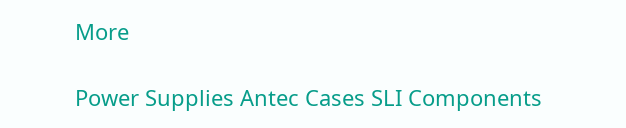More

Power Supplies Antec Cases SLI Components